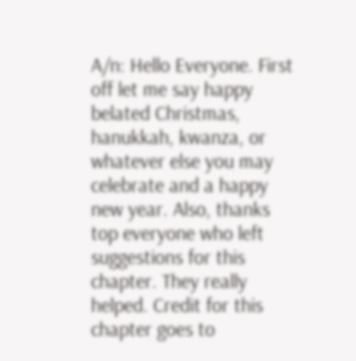A/n: Hello Everyone. First off let me say happy belated Christmas, hanukkah, kwanza, or whatever else you may celebrate and a happy new year. Also, thanks top everyone who left suggestions for this chapter. They really helped. Credit for this chapter goes to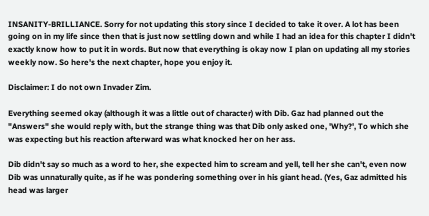INSANITY-BRILLIANCE. Sorry for not updating this story since I decided to take it over. A lot has been going on in my life since then that is just now settling down and while I had an idea for this chapter I didn't exactly know how to put it in words. But now that everything is okay now I plan on updating all my stories weekly now. So here's the next chapter, hope you enjoy it.

Disclaimer: I do not own Invader Zim.

Everything seemed okay (although it was a little out of character) with Dib. Gaz had planned out the "Answers" she would reply with, but the strange thing was that Dib only asked one, 'Why?', To which she was expecting but his reaction afterward was what knocked her on her ass.

Dib didn't say so much as a word to her, she expected him to scream and yell, tell her she can't, even now Dib was unnaturally quite, as if he was pondering something over in his giant head. (Yes, Gaz admitted his head was larger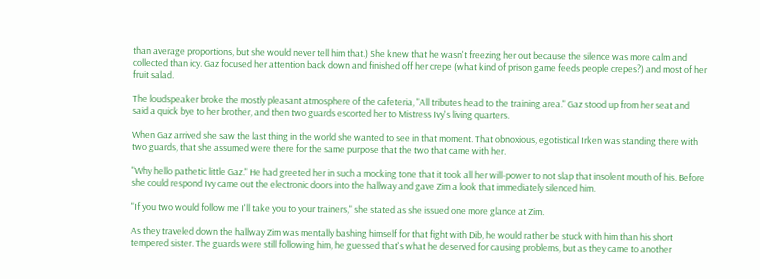than average proportions, but she would never tell him that.) She knew that he wasn't freezing her out because the silence was more calm and collected than icy. Gaz focused her attention back down and finished off her crepe (what kind of prison game feeds people crepes?) and most of her fruit salad.

The loudspeaker broke the mostly pleasant atmosphere of the cafeteria, "All tributes head to the training area." Gaz stood up from her seat and said a quick bye to her brother, and then two guards escorted her to Mistress Ivy's living quarters.

When Gaz arrived she saw the last thing in the world she wanted to see in that moment. That obnoxious, egotistical Irken was standing there with two guards, that she assumed were there for the same purpose that the two that came with her.

"Why hello pathetic little Gaz." He had greeted her in such a mocking tone that it took all her will-power to not slap that insolent mouth of his. Before she could respond Ivy came out the electronic doors into the hallway and gave Zim a look that immediately silenced him.

"If you two would follow me I'll take you to your trainers," she stated as she issued one more glance at Zim.

As they traveled down the hallway Zim was mentally bashing himself for that fight with Dib, he would rather be stuck with him than his short tempered sister. The guards were still following him, he guessed that's what he deserved for causing problems, but as they came to another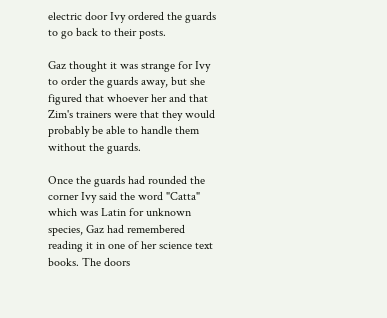electric door Ivy ordered the guards to go back to their posts.

Gaz thought it was strange for Ivy to order the guards away, but she figured that whoever her and that Zim's trainers were that they would probably be able to handle them without the guards.

Once the guards had rounded the corner Ivy said the word "Catta" which was Latin for unknown species, Gaz had remembered reading it in one of her science text books. The doors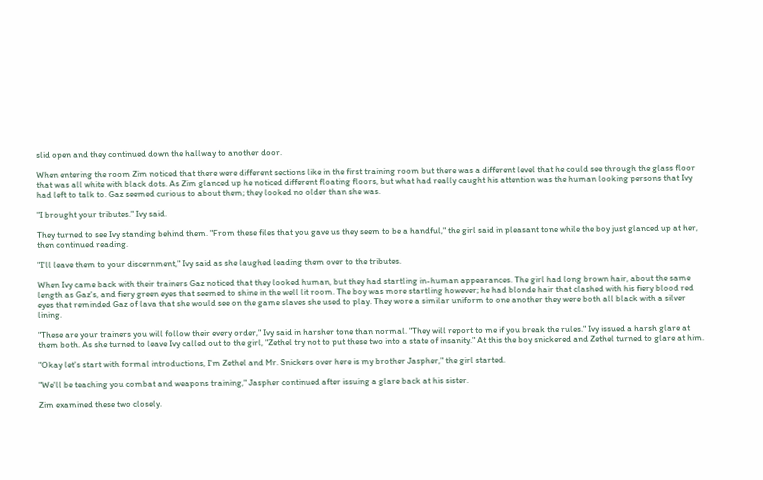slid open and they continued down the hallway to another door.

When entering the room Zim noticed that there were different sections like in the first training room but there was a different level that he could see through the glass floor that was all white with black dots. As Zim glanced up he noticed different floating floors, but what had really caught his attention was the human looking persons that Ivy had left to talk to. Gaz seemed curious to about them; they looked no older than she was.

"I brought your tributes." Ivy said.

They turned to see Ivy standing behind them. "From these files that you gave us they seem to be a handful," the girl said in pleasant tone while the boy just glanced up at her, then continued reading.

"I'll leave them to your discernment," Ivy said as she laughed leading them over to the tributes.

When Ivy came back with their trainers Gaz noticed that they looked human, but they had startling in-human appearances. The girl had long brown hair, about the same length as Gaz's, and fiery green eyes that seemed to shine in the well lit room. The boy was more startling however; he had blonde hair that clashed with his fiery blood red eyes that reminded Gaz of lava that she would see on the game slaves she used to play. They wore a similar uniform to one another they were both all black with a silver lining.

"These are your trainers you will follow their every order," Ivy said in harsher tone than normal. "They will report to me if you break the rules." Ivy issued a harsh glare at them both. As she turned to leave Ivy called out to the girl, "Zethel try not to put these two into a state of insanity." At this the boy snickered and Zethel turned to glare at him.

"Okay let's start with formal introductions, I'm Zethel and Mr. Snickers over here is my brother Jaspher," the girl started.

"We'll be teaching you combat and weapons training," Jaspher continued after issuing a glare back at his sister.

Zim examined these two closely.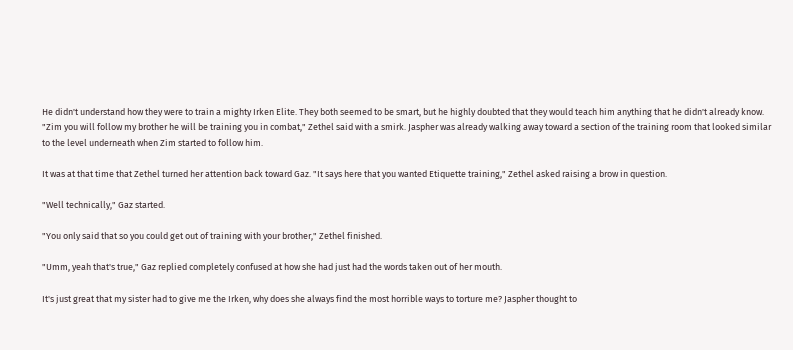He didn't understand how they were to train a mighty Irken Elite. They both seemed to be smart, but he highly doubted that they would teach him anything that he didn't already know. "Zim you will follow my brother he will be training you in combat," Zethel said with a smirk. Jaspher was already walking away toward a section of the training room that looked similar to the level underneath when Zim started to follow him.

It was at that time that Zethel turned her attention back toward Gaz. "It says here that you wanted Etiquette training," Zethel asked raising a brow in question.

"Well technically," Gaz started.

"You only said that so you could get out of training with your brother," Zethel finished.

"Umm, yeah that's true," Gaz replied completely confused at how she had just had the words taken out of her mouth.

It's just great that my sister had to give me the Irken, why does she always find the most horrible ways to torture me? Jaspher thought to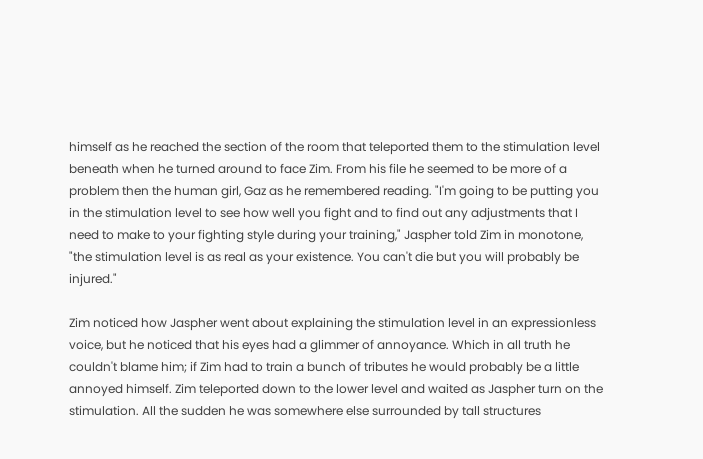himself as he reached the section of the room that teleported them to the stimulation level beneath when he turned around to face Zim. From his file he seemed to be more of a problem then the human girl, Gaz as he remembered reading. "I'm going to be putting you in the stimulation level to see how well you fight and to find out any adjustments that I need to make to your fighting style during your training," Jaspher told Zim in monotone, "the stimulation level is as real as your existence. You can't die but you will probably be injured."

Zim noticed how Jaspher went about explaining the stimulation level in an expressionless voice, but he noticed that his eyes had a glimmer of annoyance. Which in all truth he couldn't blame him; if Zim had to train a bunch of tributes he would probably be a little annoyed himself. Zim teleported down to the lower level and waited as Jaspher turn on the stimulation. All the sudden he was somewhere else surrounded by tall structures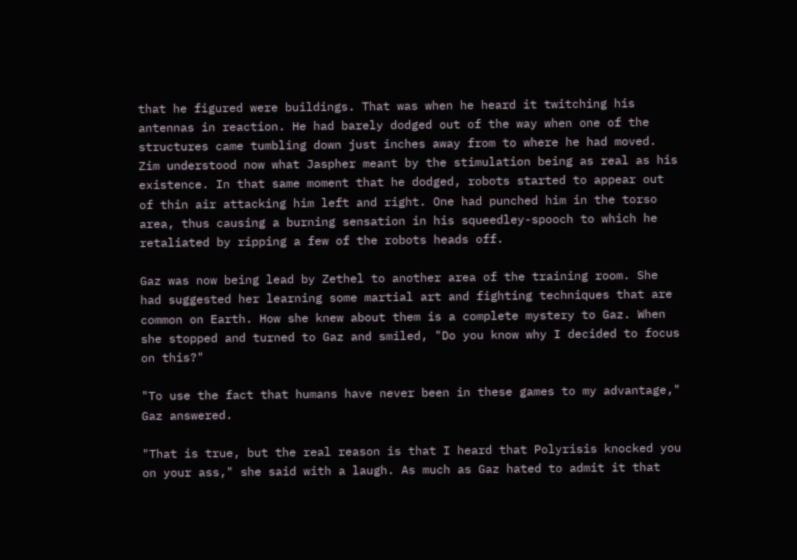that he figured were buildings. That was when he heard it twitching his antennas in reaction. He had barely dodged out of the way when one of the structures came tumbling down just inches away from to where he had moved. Zim understood now what Jaspher meant by the stimulation being as real as his existence. In that same moment that he dodged, robots started to appear out of thin air attacking him left and right. One had punched him in the torso area, thus causing a burning sensation in his squeedley-spooch to which he retaliated by ripping a few of the robots heads off.

Gaz was now being lead by Zethel to another area of the training room. She had suggested her learning some martial art and fighting techniques that are common on Earth. How she knew about them is a complete mystery to Gaz. When she stopped and turned to Gaz and smiled, "Do you know why I decided to focus on this?"

"To use the fact that humans have never been in these games to my advantage," Gaz answered.

"That is true, but the real reason is that I heard that Polyrisis knocked you on your ass," she said with a laugh. As much as Gaz hated to admit it that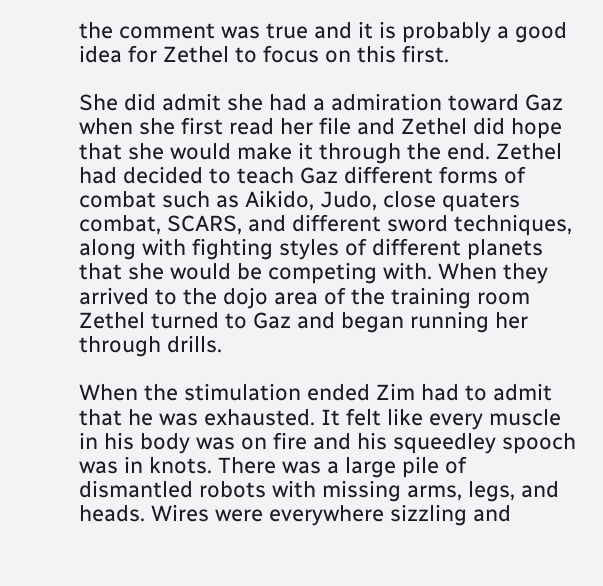the comment was true and it is probably a good idea for Zethel to focus on this first.

She did admit she had a admiration toward Gaz when she first read her file and Zethel did hope that she would make it through the end. Zethel had decided to teach Gaz different forms of combat such as Aikido, Judo, close quaters combat, SCARS, and different sword techniques, along with fighting styles of different planets that she would be competing with. When they arrived to the dojo area of the training room Zethel turned to Gaz and began running her through drills.

When the stimulation ended Zim had to admit that he was exhausted. It felt like every muscle in his body was on fire and his squeedley spooch was in knots. There was a large pile of dismantled robots with missing arms, legs, and heads. Wires were everywhere sizzling and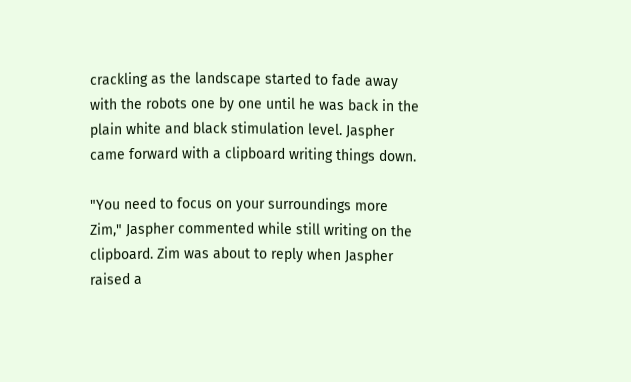crackling as the landscape started to fade away with the robots one by one until he was back in the plain white and black stimulation level. Jaspher came forward with a clipboard writing things down.

"You need to focus on your surroundings more Zim," Jaspher commented while still writing on the clipboard. Zim was about to reply when Jaspher raised a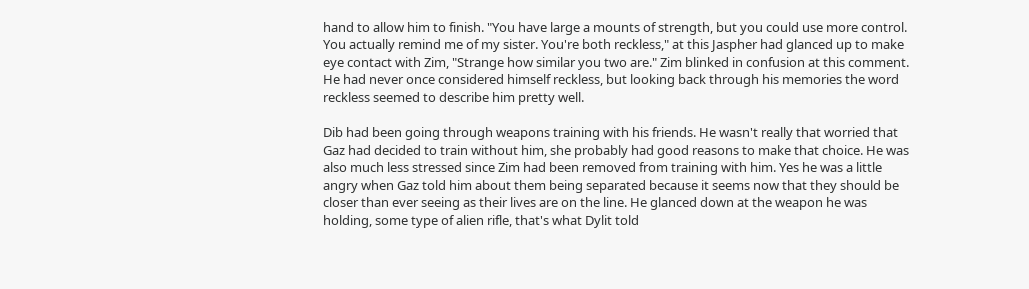hand to allow him to finish. "You have large a mounts of strength, but you could use more control. You actually remind me of my sister. You're both reckless," at this Jaspher had glanced up to make eye contact with Zim, "Strange how similar you two are." Zim blinked in confusion at this comment. He had never once considered himself reckless, but looking back through his memories the word reckless seemed to describe him pretty well.

Dib had been going through weapons training with his friends. He wasn't really that worried that Gaz had decided to train without him, she probably had good reasons to make that choice. He was also much less stressed since Zim had been removed from training with him. Yes he was a little angry when Gaz told him about them being separated because it seems now that they should be closer than ever seeing as their lives are on the line. He glanced down at the weapon he was holding, some type of alien rifle, that's what Dylit told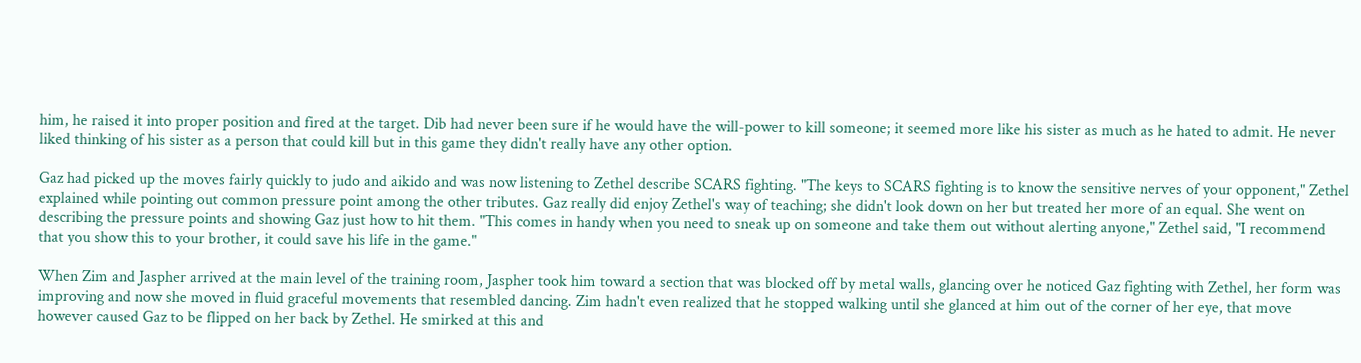him, he raised it into proper position and fired at the target. Dib had never been sure if he would have the will-power to kill someone; it seemed more like his sister as much as he hated to admit. He never liked thinking of his sister as a person that could kill but in this game they didn't really have any other option.

Gaz had picked up the moves fairly quickly to judo and aikido and was now listening to Zethel describe SCARS fighting. "The keys to SCARS fighting is to know the sensitive nerves of your opponent," Zethel explained while pointing out common pressure point among the other tributes. Gaz really did enjoy Zethel's way of teaching; she didn't look down on her but treated her more of an equal. She went on describing the pressure points and showing Gaz just how to hit them. "This comes in handy when you need to sneak up on someone and take them out without alerting anyone," Zethel said, "I recommend that you show this to your brother, it could save his life in the game."

When Zim and Jaspher arrived at the main level of the training room, Jaspher took him toward a section that was blocked off by metal walls, glancing over he noticed Gaz fighting with Zethel, her form was improving and now she moved in fluid graceful movements that resembled dancing. Zim hadn't even realized that he stopped walking until she glanced at him out of the corner of her eye, that move however caused Gaz to be flipped on her back by Zethel. He smirked at this and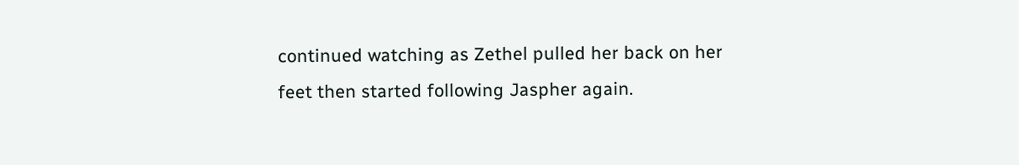continued watching as Zethel pulled her back on her feet then started following Jaspher again.